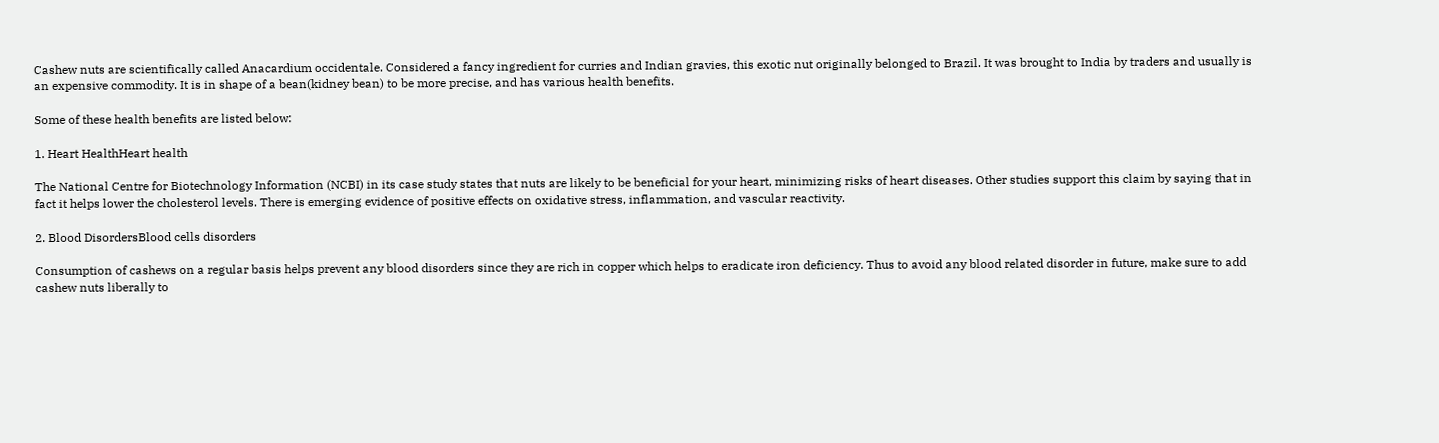Cashew nuts are scientifically called Anacardium occidentale. Considered a fancy ingredient for curries and Indian gravies, this exotic nut originally belonged to Brazil. It was brought to India by traders and usually is an expensive commodity. It is in shape of a bean(kidney bean) to be more precise, and has various health benefits.

Some of these health benefits are listed below:

1. Heart HealthHeart health

The National Centre for Biotechnology Information (NCBI) in its case study states that nuts are likely to be beneficial for your heart, minimizing risks of heart diseases. Other studies support this claim by saying that in fact it helps lower the cholesterol levels. There is emerging evidence of positive effects on oxidative stress, inflammation, and vascular reactivity.

2. Blood DisordersBlood cells disorders

Consumption of cashews on a regular basis helps prevent any blood disorders since they are rich in copper which helps to eradicate iron deficiency. Thus to avoid any blood related disorder in future, make sure to add cashew nuts liberally to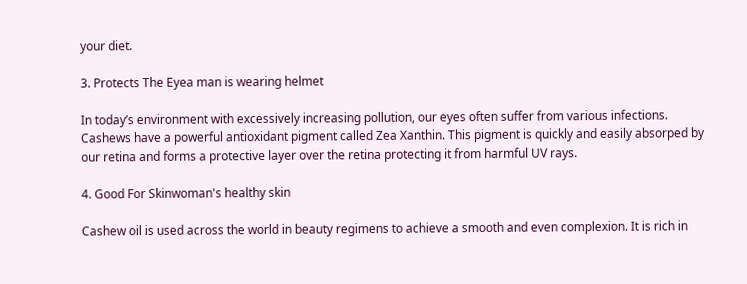your diet.

3. Protects The Eyea man is wearing helmet

In today’s environment with excessively increasing pollution, our eyes often suffer from various infections. Cashews have a powerful antioxidant pigment called Zea Xanthin. This pigment is quickly and easily absorped by our retina and forms a protective layer over the retina protecting it from harmful UV rays.

4. Good For Skinwoman's healthy skin

Cashew oil is used across the world in beauty regimens to achieve a smooth and even complexion. It is rich in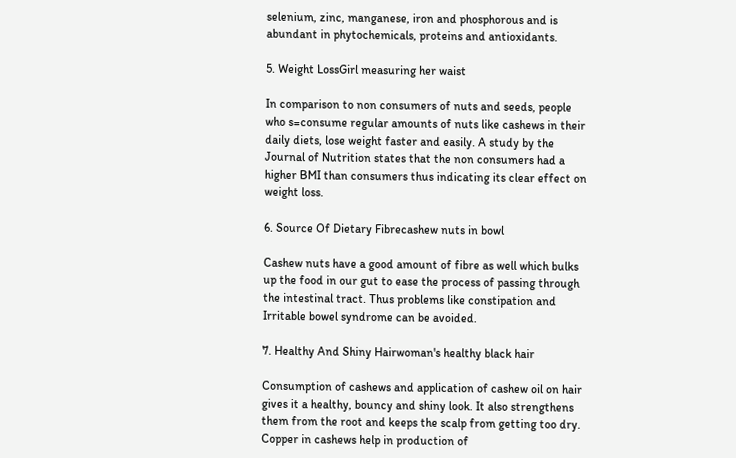selenium, zinc, manganese, iron and phosphorous and is abundant in phytochemicals, proteins and antioxidants.

5. Weight LossGirl measuring her waist

In comparison to non consumers of nuts and seeds, people who s=consume regular amounts of nuts like cashews in their daily diets, lose weight faster and easily. A study by the Journal of Nutrition states that the non consumers had a higher BMI than consumers thus indicating its clear effect on weight loss.

6. Source Of Dietary Fibrecashew nuts in bowl

Cashew nuts have a good amount of fibre as well which bulks up the food in our gut to ease the process of passing through the intestinal tract. Thus problems like constipation and Irritable bowel syndrome can be avoided.

7. Healthy And Shiny Hairwoman's healthy black hair

Consumption of cashews and application of cashew oil on hair gives it a healthy, bouncy and shiny look. It also strengthens them from the root and keeps the scalp from getting too dry. Copper in cashews help in production of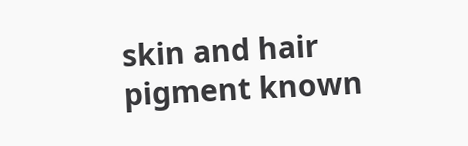skin and hair pigment known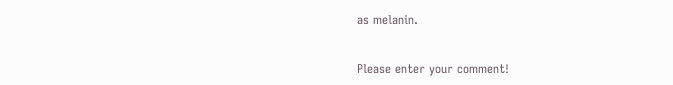as melanin.


Please enter your comment!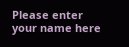Please enter your name here